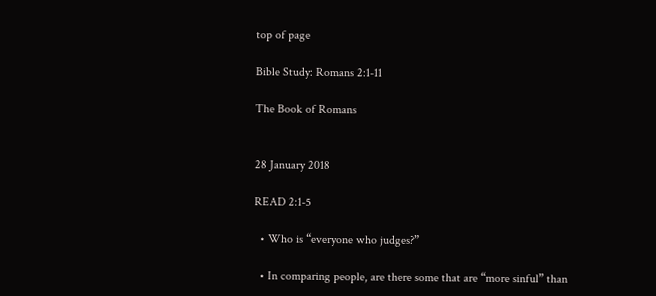top of page

Bible Study: Romans 2:1-11

The Book of Romans


28 January 2018

READ 2:1-5

  • Who is “everyone who judges?”

  • In comparing people, are there some that are “more sinful” than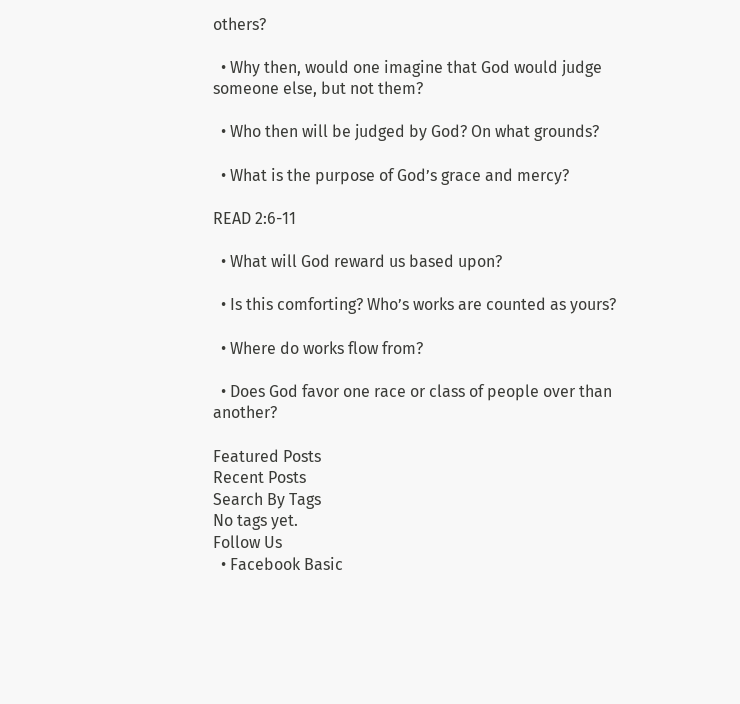others?

  • Why then, would one imagine that God would judge someone else, but not them?

  • Who then will be judged by God? On what grounds?

  • What is the purpose of God’s grace and mercy?

READ 2:6-11

  • What will God reward us based upon?

  • Is this comforting? Who’s works are counted as yours?

  • Where do works flow from?

  • Does God favor one race or class of people over than another?

Featured Posts
Recent Posts
Search By Tags
No tags yet.
Follow Us
  • Facebook Basic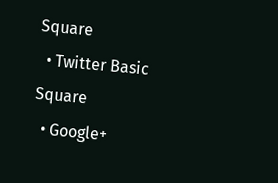Square
  • Twitter Basic Square
  • Google+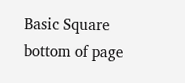Basic Square
bottom of page